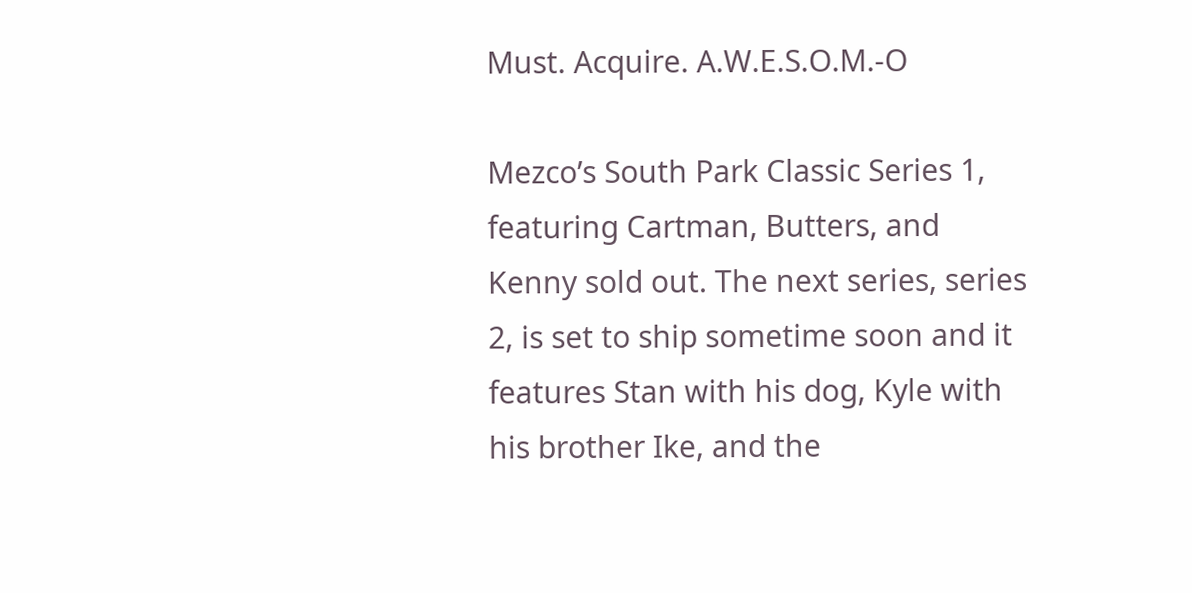Must. Acquire. A.W.E.S.O.M.-O

Mezco’s South Park Classic Series 1, featuring Cartman, Butters, and Kenny sold out. The next series, series 2, is set to ship sometime soon and it features Stan with his dog, Kyle with his brother Ike, and the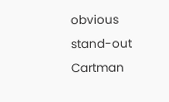obvious stand-out Cartman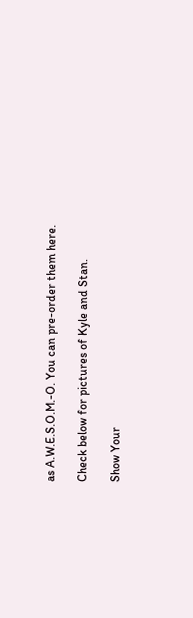as A.W.E.S.O.M.-O. You can pre-order them here.

Check below for pictures of Kyle and Stan.

Show Your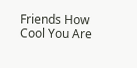Friends How Cool You Are